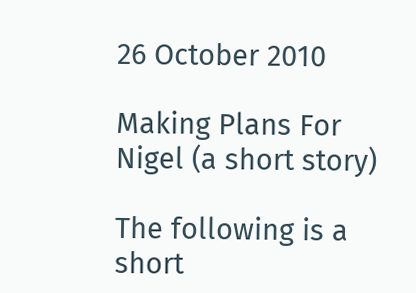26 October 2010

Making Plans For Nigel (a short story)

The following is a short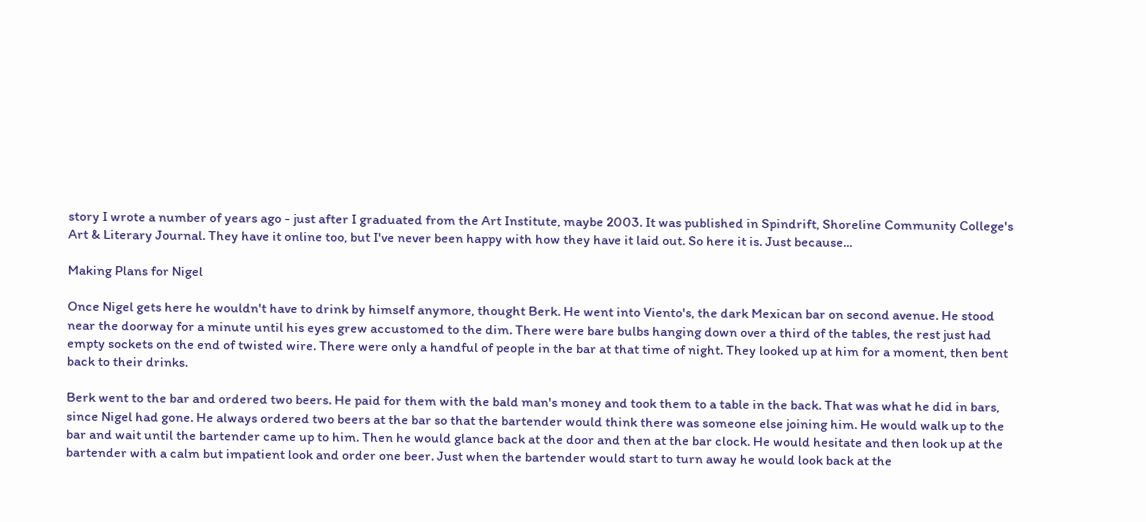story I wrote a number of years ago - just after I graduated from the Art Institute, maybe 2003. It was published in Spindrift, Shoreline Community College's Art & Literary Journal. They have it online too, but I've never been happy with how they have it laid out. So here it is. Just because...

Making Plans for Nigel

Once Nigel gets here he wouldn't have to drink by himself anymore, thought Berk. He went into Viento's, the dark Mexican bar on second avenue. He stood near the doorway for a minute until his eyes grew accustomed to the dim. There were bare bulbs hanging down over a third of the tables, the rest just had empty sockets on the end of twisted wire. There were only a handful of people in the bar at that time of night. They looked up at him for a moment, then bent back to their drinks.

Berk went to the bar and ordered two beers. He paid for them with the bald man's money and took them to a table in the back. That was what he did in bars, since Nigel had gone. He always ordered two beers at the bar so that the bartender would think there was someone else joining him. He would walk up to the bar and wait until the bartender came up to him. Then he would glance back at the door and then at the bar clock. He would hesitate and then look up at the bartender with a calm but impatient look and order one beer. Just when the bartender would start to turn away he would look back at the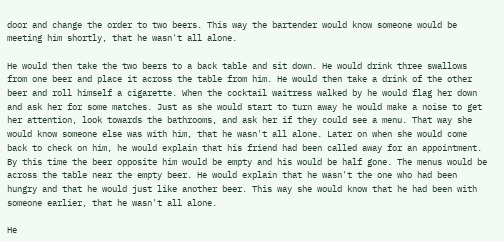door and change the order to two beers. This way the bartender would know someone would be meeting him shortly, that he wasn't all alone.

He would then take the two beers to a back table and sit down. He would drink three swallows from one beer and place it across the table from him. He would then take a drink of the other beer and roll himself a cigarette. When the cocktail waitress walked by he would flag her down and ask her for some matches. Just as she would start to turn away he would make a noise to get her attention, look towards the bathrooms, and ask her if they could see a menu. That way she would know someone else was with him, that he wasn't all alone. Later on when she would come back to check on him, he would explain that his friend had been called away for an appointment. By this time the beer opposite him would be empty and his would be half gone. The menus would be across the table near the empty beer. He would explain that he wasn't the one who had been hungry and that he would just like another beer. This way she would know that he had been with someone earlier, that he wasn't all alone.

He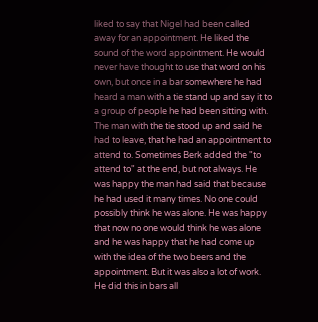liked to say that Nigel had been called away for an appointment. He liked the sound of the word appointment. He would never have thought to use that word on his own, but once in a bar somewhere he had heard a man with a tie stand up and say it to a group of people he had been sitting with. The man with the tie stood up and said he had to leave, that he had an appointment to attend to. Sometimes Berk added the "to attend to" at the end, but not always. He was happy the man had said that because he had used it many times. No one could possibly think he was alone. He was happy that now no one would think he was alone and he was happy that he had come up with the idea of the two beers and the appointment. But it was also a lot of work. He did this in bars all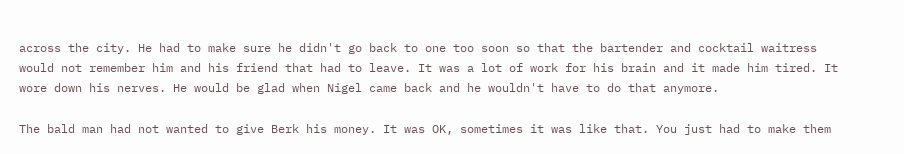across the city. He had to make sure he didn't go back to one too soon so that the bartender and cocktail waitress would not remember him and his friend that had to leave. It was a lot of work for his brain and it made him tired. It wore down his nerves. He would be glad when Nigel came back and he wouldn't have to do that anymore.

The bald man had not wanted to give Berk his money. It was OK, sometimes it was like that. You just had to make them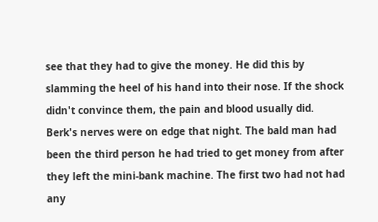see that they had to give the money. He did this by slamming the heel of his hand into their nose. If the shock didn't convince them, the pain and blood usually did. Berk's nerves were on edge that night. The bald man had been the third person he had tried to get money from after they left the mini-bank machine. The first two had not had any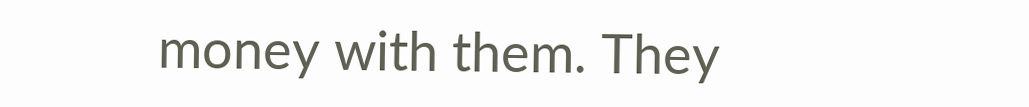money with them. They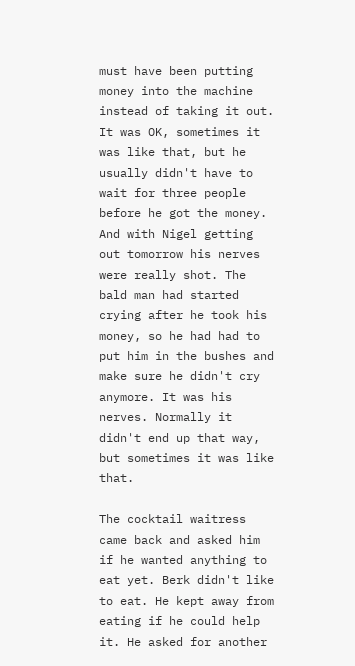must have been putting money into the machine instead of taking it out. It was OK, sometimes it was like that, but he usually didn't have to wait for three people before he got the money. And with Nigel getting out tomorrow his nerves were really shot. The bald man had started crying after he took his money, so he had had to put him in the bushes and make sure he didn't cry anymore. It was his nerves. Normally it didn't end up that way, but sometimes it was like that.

The cocktail waitress came back and asked him if he wanted anything to eat yet. Berk didn't like to eat. He kept away from eating if he could help it. He asked for another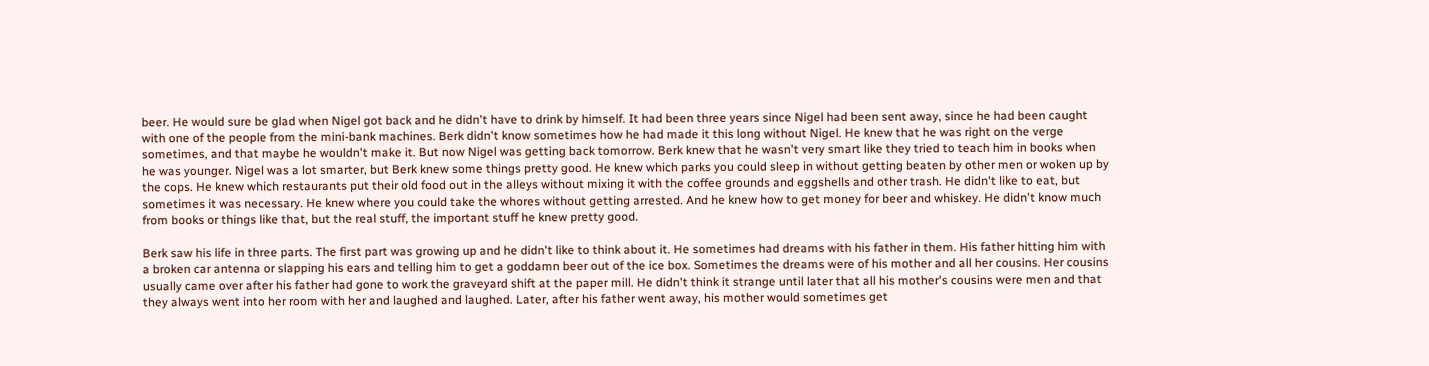beer. He would sure be glad when Nigel got back and he didn't have to drink by himself. It had been three years since Nigel had been sent away, since he had been caught with one of the people from the mini-bank machines. Berk didn't know sometimes how he had made it this long without Nigel. He knew that he was right on the verge sometimes, and that maybe he wouldn't make it. But now Nigel was getting back tomorrow. Berk knew that he wasn't very smart like they tried to teach him in books when he was younger. Nigel was a lot smarter, but Berk knew some things pretty good. He knew which parks you could sleep in without getting beaten by other men or woken up by the cops. He knew which restaurants put their old food out in the alleys without mixing it with the coffee grounds and eggshells and other trash. He didn't like to eat, but sometimes it was necessary. He knew where you could take the whores without getting arrested. And he knew how to get money for beer and whiskey. He didn't know much from books or things like that, but the real stuff, the important stuff he knew pretty good.

Berk saw his life in three parts. The first part was growing up and he didn't like to think about it. He sometimes had dreams with his father in them. His father hitting him with a broken car antenna or slapping his ears and telling him to get a goddamn beer out of the ice box. Sometimes the dreams were of his mother and all her cousins. Her cousins usually came over after his father had gone to work the graveyard shift at the paper mill. He didn't think it strange until later that all his mother's cousins were men and that they always went into her room with her and laughed and laughed. Later, after his father went away, his mother would sometimes get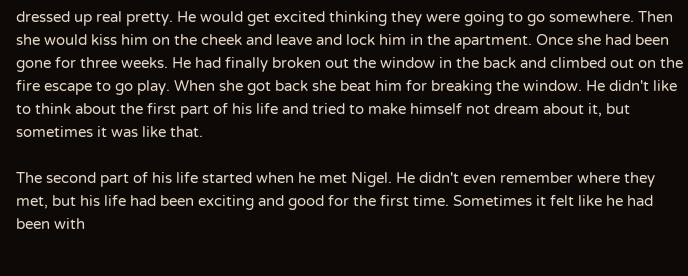dressed up real pretty. He would get excited thinking they were going to go somewhere. Then she would kiss him on the cheek and leave and lock him in the apartment. Once she had been gone for three weeks. He had finally broken out the window in the back and climbed out on the fire escape to go play. When she got back she beat him for breaking the window. He didn't like to think about the first part of his life and tried to make himself not dream about it, but sometimes it was like that.

The second part of his life started when he met Nigel. He didn't even remember where they met, but his life had been exciting and good for the first time. Sometimes it felt like he had been with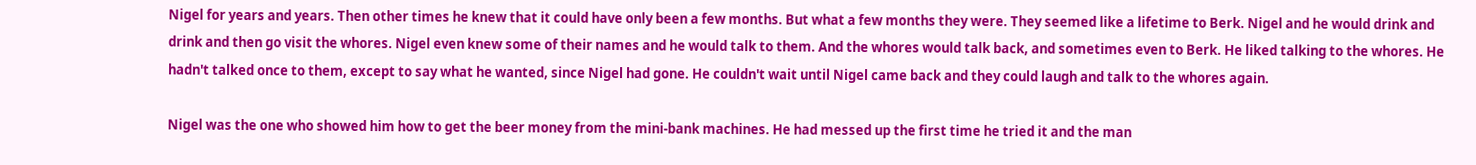Nigel for years and years. Then other times he knew that it could have only been a few months. But what a few months they were. They seemed like a lifetime to Berk. Nigel and he would drink and drink and then go visit the whores. Nigel even knew some of their names and he would talk to them. And the whores would talk back, and sometimes even to Berk. He liked talking to the whores. He hadn't talked once to them, except to say what he wanted, since Nigel had gone. He couldn't wait until Nigel came back and they could laugh and talk to the whores again.

Nigel was the one who showed him how to get the beer money from the mini-bank machines. He had messed up the first time he tried it and the man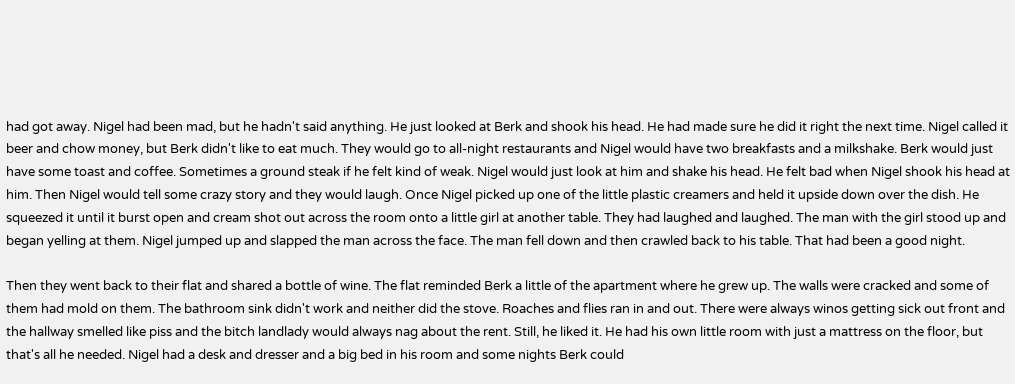had got away. Nigel had been mad, but he hadn't said anything. He just looked at Berk and shook his head. He had made sure he did it right the next time. Nigel called it beer and chow money, but Berk didn't like to eat much. They would go to all-night restaurants and Nigel would have two breakfasts and a milkshake. Berk would just have some toast and coffee. Sometimes a ground steak if he felt kind of weak. Nigel would just look at him and shake his head. He felt bad when Nigel shook his head at him. Then Nigel would tell some crazy story and they would laugh. Once Nigel picked up one of the little plastic creamers and held it upside down over the dish. He squeezed it until it burst open and cream shot out across the room onto a little girl at another table. They had laughed and laughed. The man with the girl stood up and began yelling at them. Nigel jumped up and slapped the man across the face. The man fell down and then crawled back to his table. That had been a good night.

Then they went back to their flat and shared a bottle of wine. The flat reminded Berk a little of the apartment where he grew up. The walls were cracked and some of them had mold on them. The bathroom sink didn't work and neither did the stove. Roaches and flies ran in and out. There were always winos getting sick out front and the hallway smelled like piss and the bitch landlady would always nag about the rent. Still, he liked it. He had his own little room with just a mattress on the floor, but that's all he needed. Nigel had a desk and dresser and a big bed in his room and some nights Berk could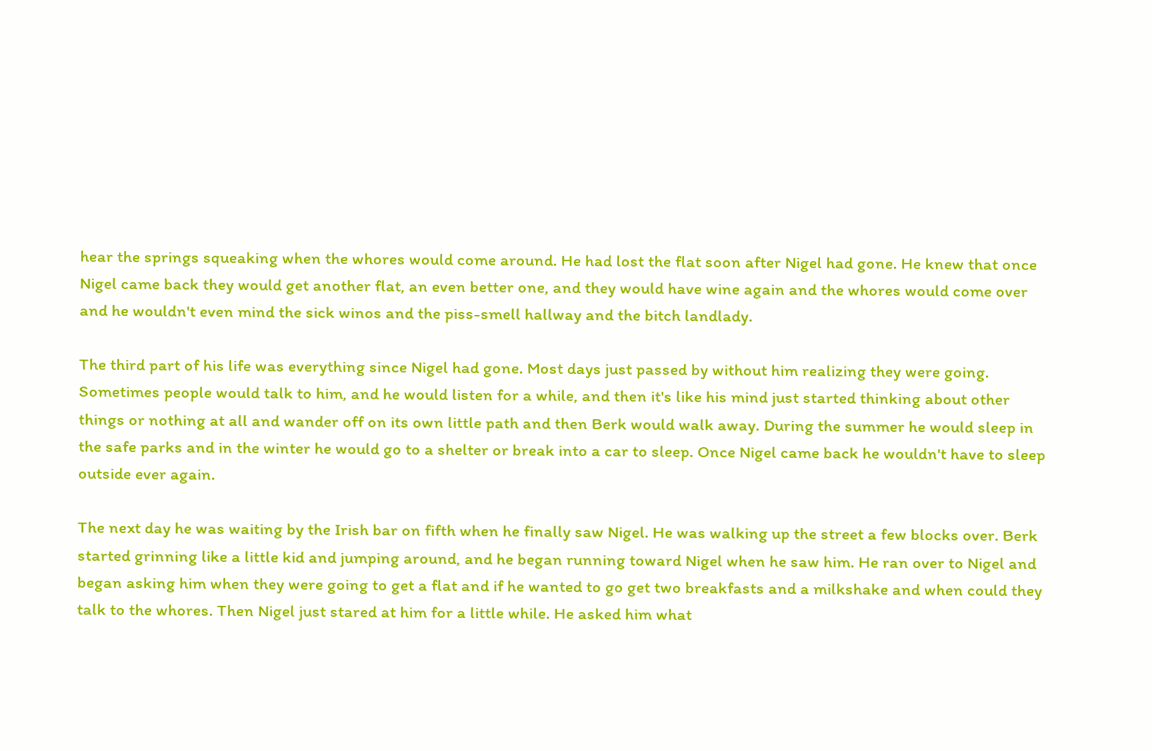hear the springs squeaking when the whores would come around. He had lost the flat soon after Nigel had gone. He knew that once Nigel came back they would get another flat, an even better one, and they would have wine again and the whores would come over and he wouldn't even mind the sick winos and the piss-smell hallway and the bitch landlady.

The third part of his life was everything since Nigel had gone. Most days just passed by without him realizing they were going. Sometimes people would talk to him, and he would listen for a while, and then it's like his mind just started thinking about other things or nothing at all and wander off on its own little path and then Berk would walk away. During the summer he would sleep in the safe parks and in the winter he would go to a shelter or break into a car to sleep. Once Nigel came back he wouldn't have to sleep outside ever again.

The next day he was waiting by the Irish bar on fifth when he finally saw Nigel. He was walking up the street a few blocks over. Berk started grinning like a little kid and jumping around, and he began running toward Nigel when he saw him. He ran over to Nigel and began asking him when they were going to get a flat and if he wanted to go get two breakfasts and a milkshake and when could they talk to the whores. Then Nigel just stared at him for a little while. He asked him what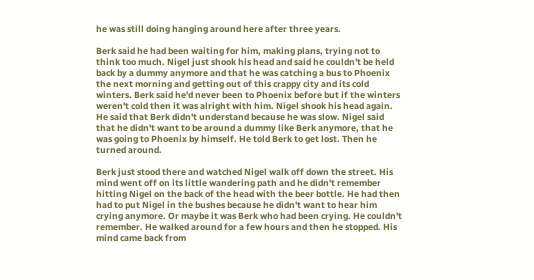he was still doing hanging around here after three years.

Berk said he had been waiting for him, making plans, trying not to think too much. Nigel just shook his head and said he couldn't be held back by a dummy anymore and that he was catching a bus to Phoenix the next morning and getting out of this crappy city and its cold winters. Berk said he'd never been to Phoenix before but if the winters weren't cold then it was alright with him. Nigel shook his head again. He said that Berk didn't understand because he was slow. Nigel said that he didn't want to be around a dummy like Berk anymore, that he was going to Phoenix by himself. He told Berk to get lost. Then he turned around.

Berk just stood there and watched Nigel walk off down the street. His mind went off on its little wandering path and he didn't remember hitting Nigel on the back of the head with the beer bottle. He had then had to put Nigel in the bushes because he didn't want to hear him crying anymore. Or maybe it was Berk who had been crying. He couldn't remember. He walked around for a few hours and then he stopped. His mind came back from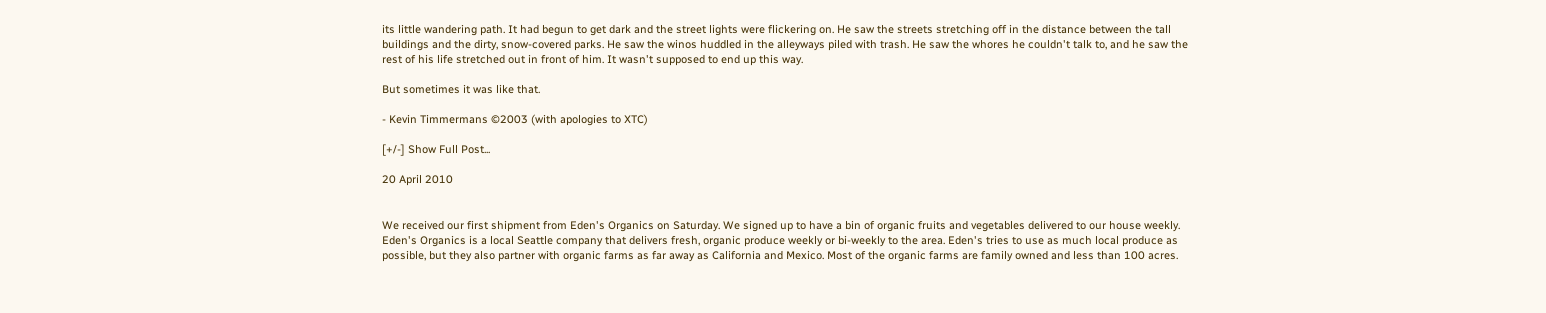its little wandering path. It had begun to get dark and the street lights were flickering on. He saw the streets stretching off in the distance between the tall buildings and the dirty, snow-covered parks. He saw the winos huddled in the alleyways piled with trash. He saw the whores he couldn't talk to, and he saw the rest of his life stretched out in front of him. It wasn't supposed to end up this way.

But sometimes it was like that.

- Kevin Timmermans ©2003 (with apologies to XTC)

[+/-] Show Full Post...

20 April 2010


We received our first shipment from Eden's Organics on Saturday. We signed up to have a bin of organic fruits and vegetables delivered to our house weekly. Eden's Organics is a local Seattle company that delivers fresh, organic produce weekly or bi-weekly to the area. Eden's tries to use as much local produce as possible, but they also partner with organic farms as far away as California and Mexico. Most of the organic farms are family owned and less than 100 acres.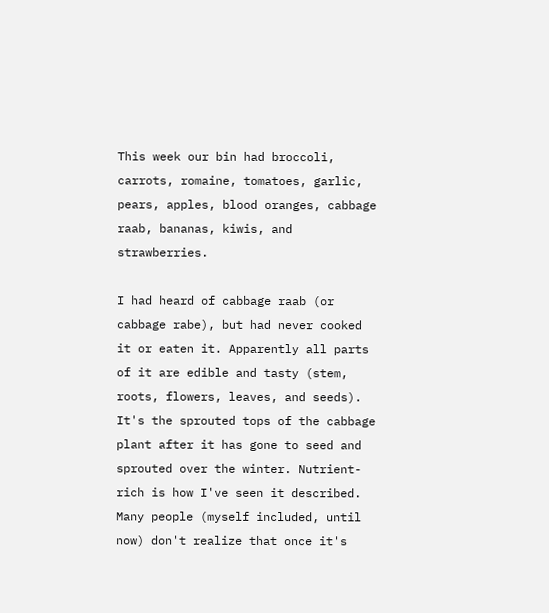This week our bin had broccoli, carrots, romaine, tomatoes, garlic, pears, apples, blood oranges, cabbage raab, bananas, kiwis, and strawberries.

I had heard of cabbage raab (or cabbage rabe), but had never cooked it or eaten it. Apparently all parts of it are edible and tasty (stem, roots, flowers, leaves, and seeds). It's the sprouted tops of the cabbage plant after it has gone to seed and sprouted over the winter. Nutrient-rich is how I've seen it described. Many people (myself included, until now) don't realize that once it's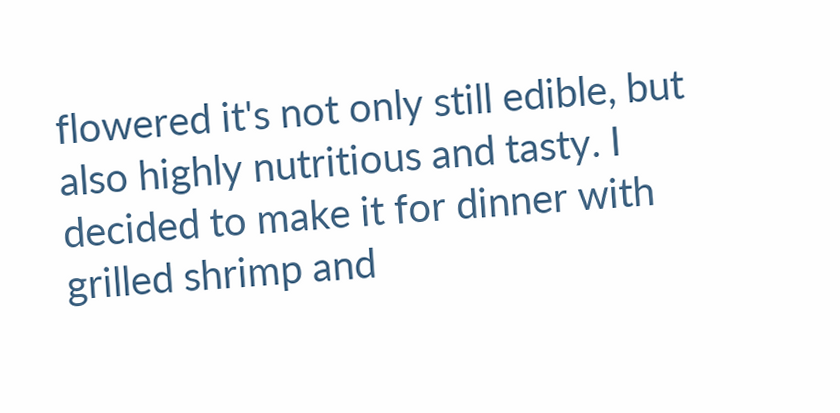flowered it's not only still edible, but also highly nutritious and tasty. I decided to make it for dinner with grilled shrimp and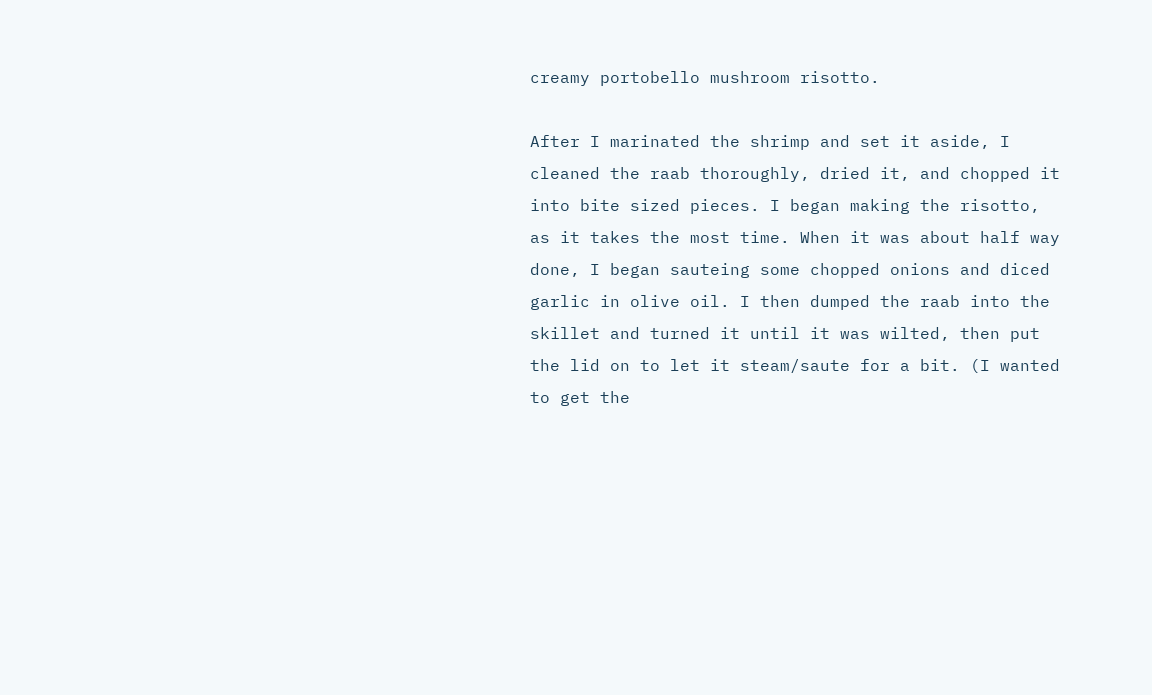creamy portobello mushroom risotto.

After I marinated the shrimp and set it aside, I cleaned the raab thoroughly, dried it, and chopped it into bite sized pieces. I began making the risotto, as it takes the most time. When it was about half way done, I began sauteing some chopped onions and diced garlic in olive oil. I then dumped the raab into the skillet and turned it until it was wilted, then put the lid on to let it steam/saute for a bit. (I wanted to get the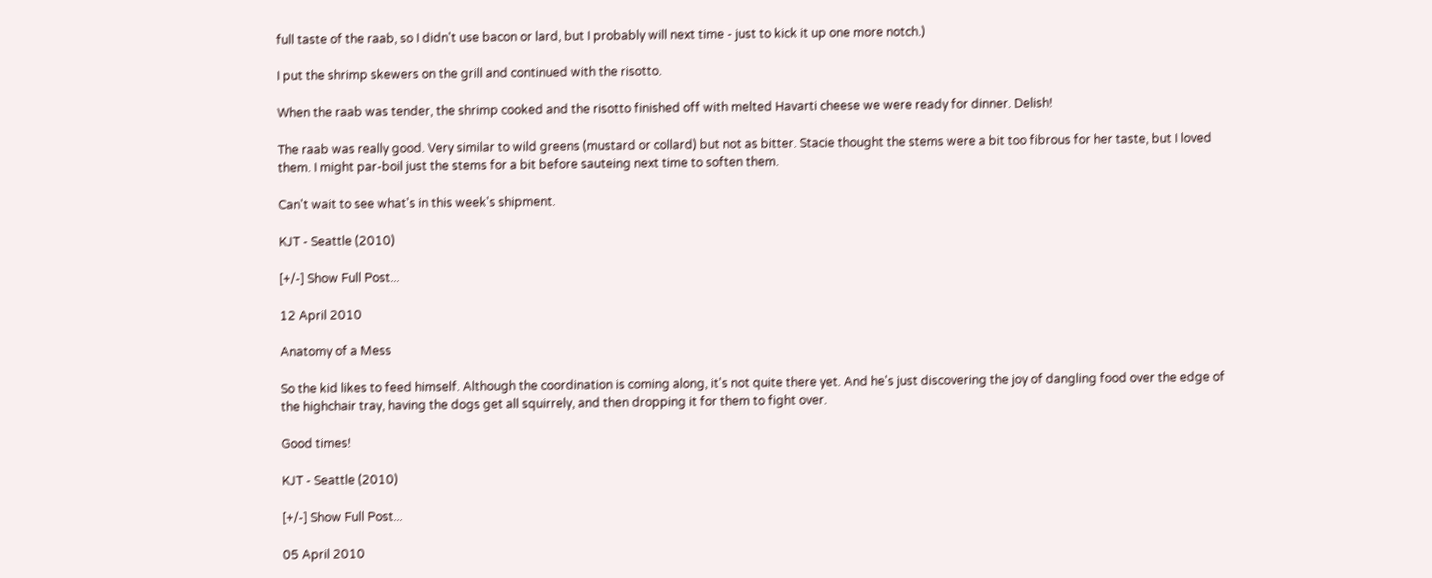full taste of the raab, so I didn't use bacon or lard, but I probably will next time - just to kick it up one more notch.)

I put the shrimp skewers on the grill and continued with the risotto.

When the raab was tender, the shrimp cooked and the risotto finished off with melted Havarti cheese we were ready for dinner. Delish!

The raab was really good. Very similar to wild greens (mustard or collard) but not as bitter. Stacie thought the stems were a bit too fibrous for her taste, but I loved them. I might par-boil just the stems for a bit before sauteing next time to soften them.

Can't wait to see what's in this week's shipment.

KJT - Seattle (2010)

[+/-] Show Full Post...

12 April 2010

Anatomy of a Mess

So the kid likes to feed himself. Although the coordination is coming along, it's not quite there yet. And he's just discovering the joy of dangling food over the edge of the highchair tray, having the dogs get all squirrely, and then dropping it for them to fight over.

Good times!

KJT - Seattle (2010)

[+/-] Show Full Post...

05 April 2010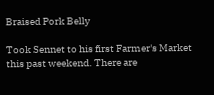Braised Pork Belly

Took Sennet to his first Farmer's Market this past weekend. There are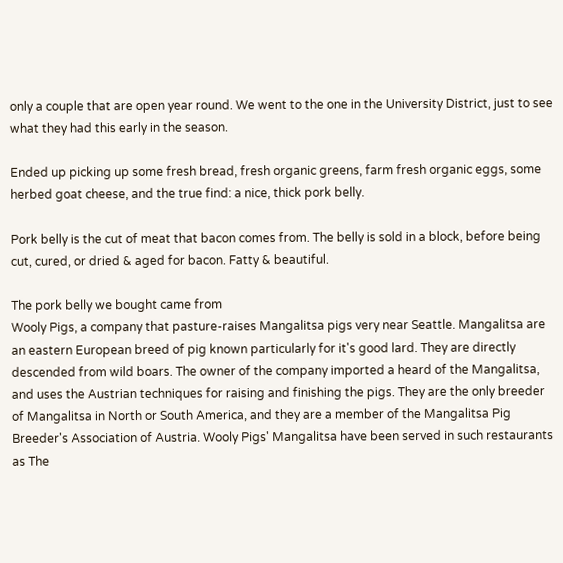only a couple that are open year round. We went to the one in the University District, just to see what they had this early in the season.

Ended up picking up some fresh bread, fresh organic greens, farm fresh organic eggs, some herbed goat cheese, and the true find: a nice, thick pork belly.

Pork belly is the cut of meat that bacon comes from. The belly is sold in a block, before being cut, cured, or dried & aged for bacon. Fatty & beautiful.

The pork belly we bought came from
Wooly Pigs, a company that pasture-raises Mangalitsa pigs very near Seattle. Mangalitsa are an eastern European breed of pig known particularly for it's good lard. They are directly descended from wild boars. The owner of the company imported a heard of the Mangalitsa, and uses the Austrian techniques for raising and finishing the pigs. They are the only breeder of Mangalitsa in North or South America, and they are a member of the Mangalitsa Pig Breeder's Association of Austria. Wooly Pigs' Mangalitsa have been served in such restaurants as The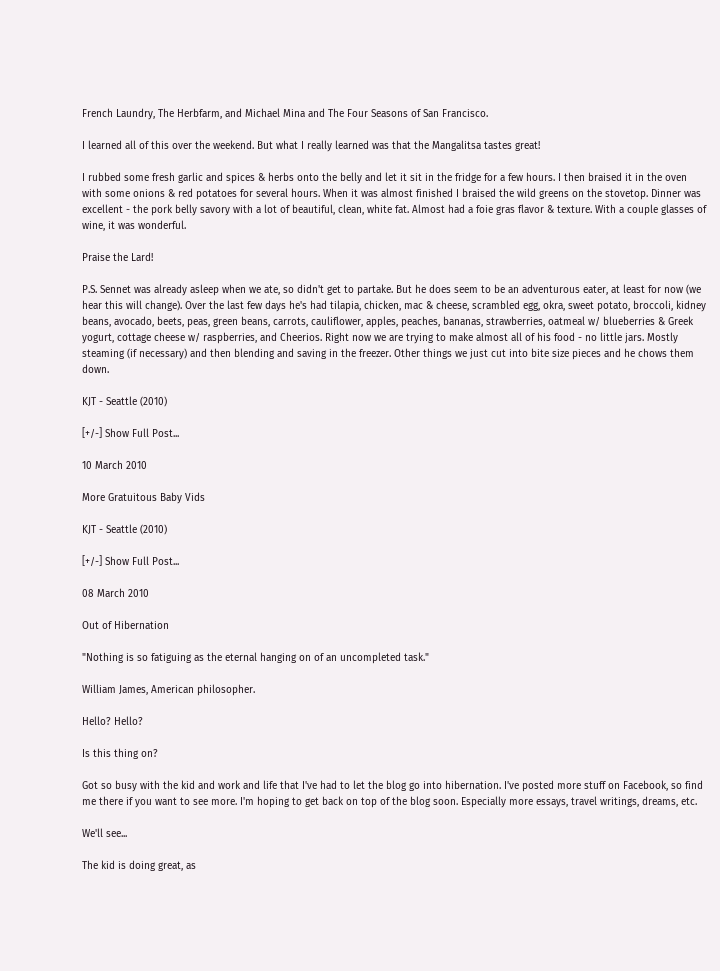French Laundry, The Herbfarm, and Michael Mina and The Four Seasons of San Francisco.

I learned all of this over the weekend. But what I really learned was that the Mangalitsa tastes great!

I rubbed some fresh garlic and spices & herbs onto the belly and let it sit in the fridge for a few hours. I then braised it in the oven with some onions & red potatoes for several hours. When it was almost finished I braised the wild greens on the stovetop. Dinner was excellent - the pork belly savory with a lot of beautiful, clean, white fat. Almost had a foie gras flavor & texture. With a couple glasses of wine, it was wonderful.

Praise the Lard!

P.S. Sennet was already asleep when we ate, so didn't get to partake. But he does seem to be an adventurous eater, at least for now (we hear this will change). Over the last few days he's had tilapia, chicken, mac & cheese, scrambled egg, okra, sweet potato, broccoli, kidney beans, avocado, beets, peas, green beans, carrots, cauliflower, apples, peaches, bananas, strawberries, oatmeal w/ blueberries & Greek yogurt, cottage cheese w/ raspberries, and Cheerios. Right now we are trying to make almost all of his food - no little jars. Mostly steaming (if necessary) and then blending and saving in the freezer. Other things we just cut into bite size pieces and he chows them down.

KJT - Seattle (2010)

[+/-] Show Full Post...

10 March 2010

More Gratuitous Baby Vids

KJT - Seattle (2010)

[+/-] Show Full Post...

08 March 2010

Out of Hibernation

"Nothing is so fatiguing as the eternal hanging on of an uncompleted task."

William James, American philosopher.

Hello? Hello?

Is this thing on?

Got so busy with the kid and work and life that I've had to let the blog go into hibernation. I've posted more stuff on Facebook, so find me there if you want to see more. I'm hoping to get back on top of the blog soon. Especially more essays, travel writings, dreams, etc.

We'll see...

The kid is doing great, as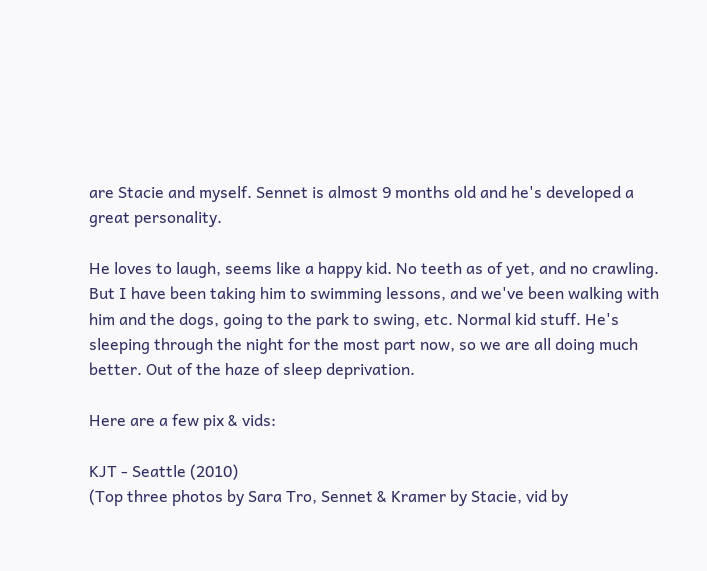are Stacie and myself. Sennet is almost 9 months old and he's developed a great personality.

He loves to laugh, seems like a happy kid. No teeth as of yet, and no crawling. But I have been taking him to swimming lessons, and we've been walking with him and the dogs, going to the park to swing, etc. Normal kid stuff. He's sleeping through the night for the most part now, so we are all doing much better. Out of the haze of sleep deprivation.

Here are a few pix & vids:

KJT - Seattle (2010)
(Top three photos by Sara Tro, Sennet & Kramer by Stacie, vid by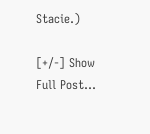Stacie.)

[+/-] Show Full Post...